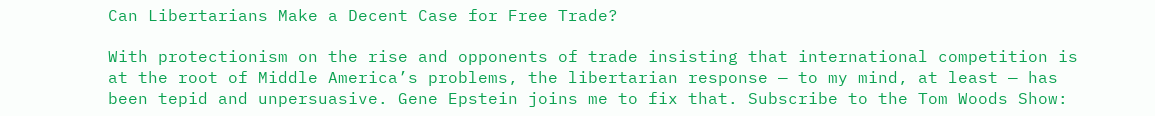Can Libertarians Make a Decent Case for Free Trade?

With protectionism on the rise and opponents of trade insisting that international competition is at the root of Middle America’s problems, the libertarian response — to my mind, at least — has been tepid and unpersuasive. Gene Epstein joins me to fix that. Subscribe to the Tom Woods Show: